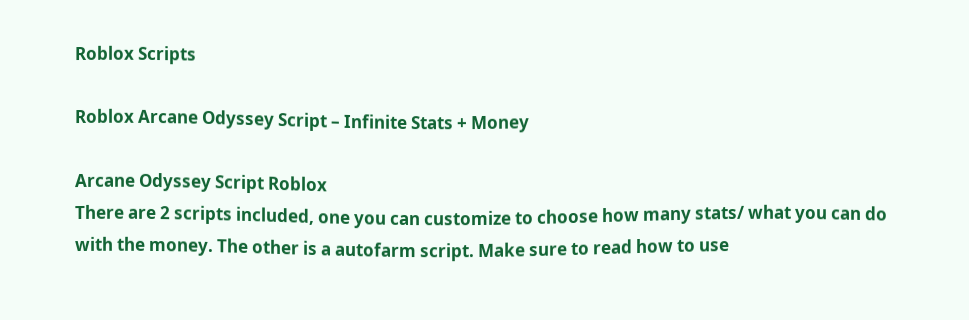Roblox Scripts

Roblox Arcane Odyssey Script – Infinite Stats + Money

Arcane Odyssey Script Roblox
There are 2 scripts included, one you can customize to choose how many stats/ what you can do with the money. The other is a autofarm script. Make sure to read how to use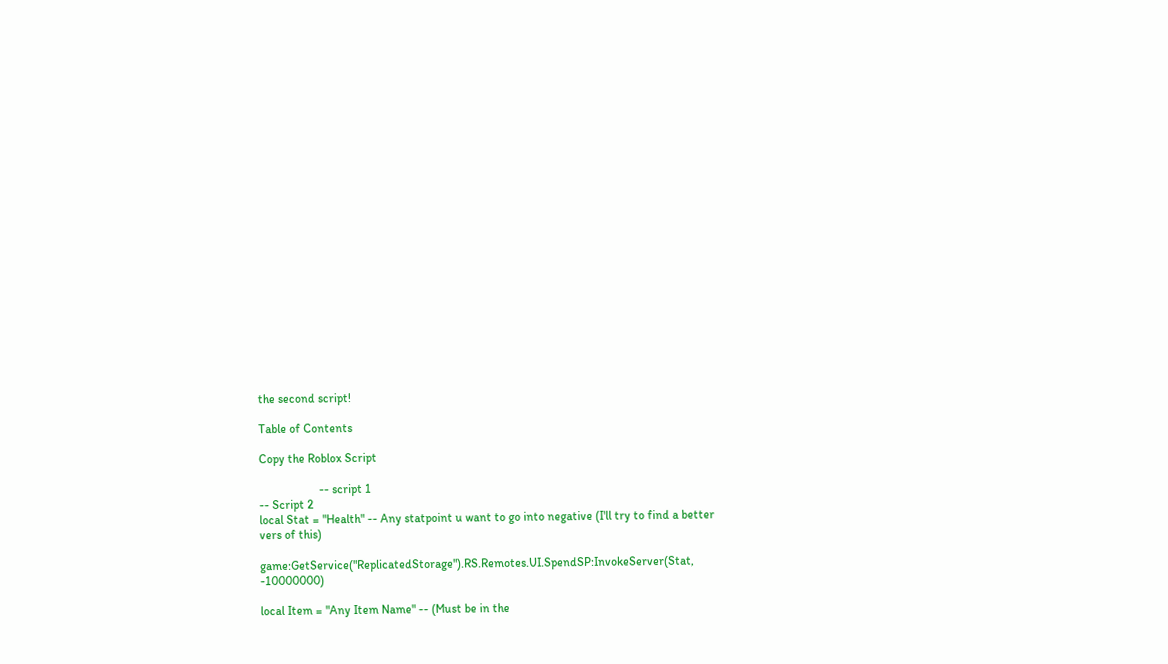the second script!

Table of Contents

Copy the Roblox Script

                    -- script 1
-- Script 2
local Stat = "Health" -- Any statpoint u want to go into negative (I'll try to find a better vers of this)

game:GetService("ReplicatedStorage").RS.Remotes.UI.SpendSP:InvokeServer(Stat, -10000000)

local Item = "Any Item Name" -- (Must be in the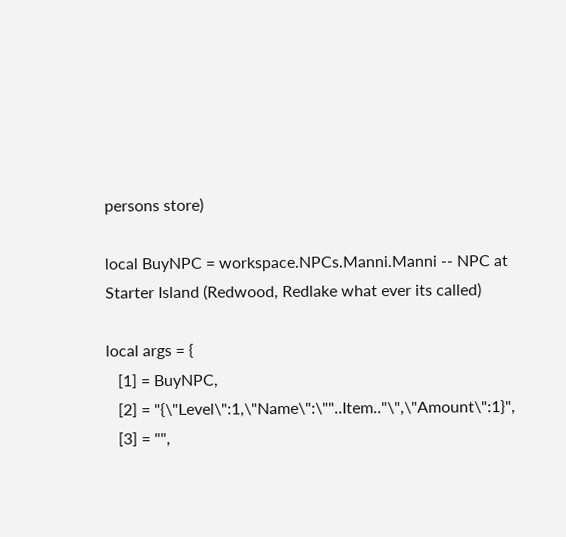persons store)

local BuyNPC = workspace.NPCs.Manni.Manni -- NPC at Starter Island (Redwood, Redlake what ever its called)

local args = {
   [1] = BuyNPC,
   [2] = "{\"Level\":1,\"Name\":\""..Item.."\",\"Amount\":1}",
   [3] = "",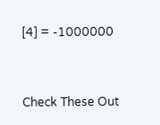[4] = -1000000


Check These Out